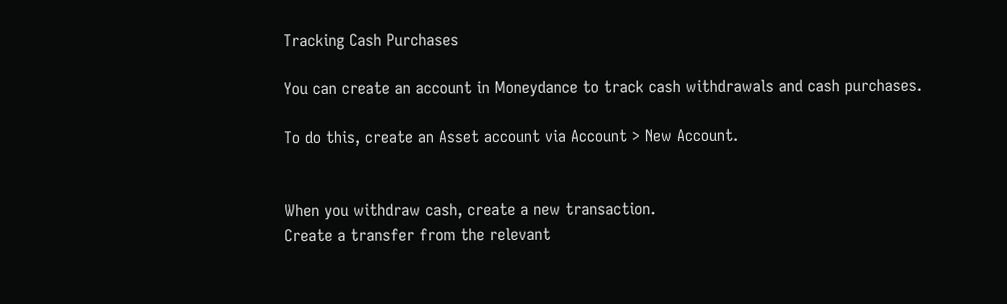Tracking Cash Purchases

You can create an account in Moneydance to track cash withdrawals and cash purchases.

To do this, create an Asset account via Account > New Account.


When you withdraw cash, create a new transaction.
Create a transfer from the relevant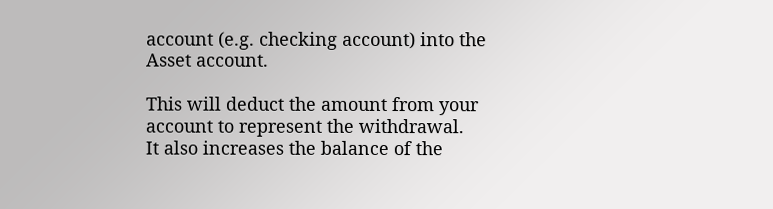account (e.g. checking account) into the Asset account.

This will deduct the amount from your account to represent the withdrawal.
It also increases the balance of the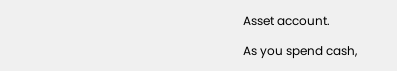Asset account.

As you spend cash,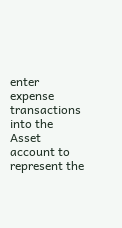enter expense transactions into the Asset account to represent the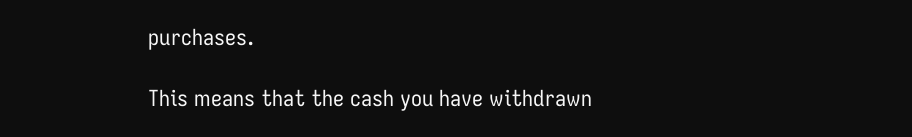purchases.

This means that the cash you have withdrawn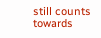still counts towards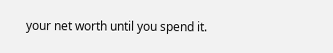your net worth until you spend it.